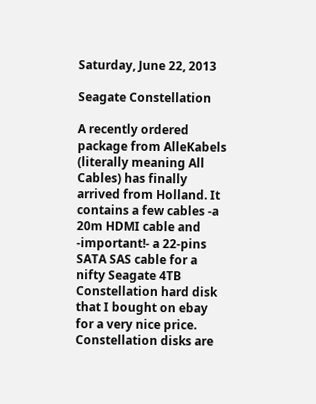Saturday, June 22, 2013

Seagate Constellation

A recently ordered package from AlleKabels (literally meaning All Cables) has finally arrived from Holland. It contains a few cables -a 20m HDMI cable and -important!- a 22-pins SATA SAS cable for a nifty Seagate 4TB Constellation hard disk that I bought on ebay for a very nice price.  Constellation disks are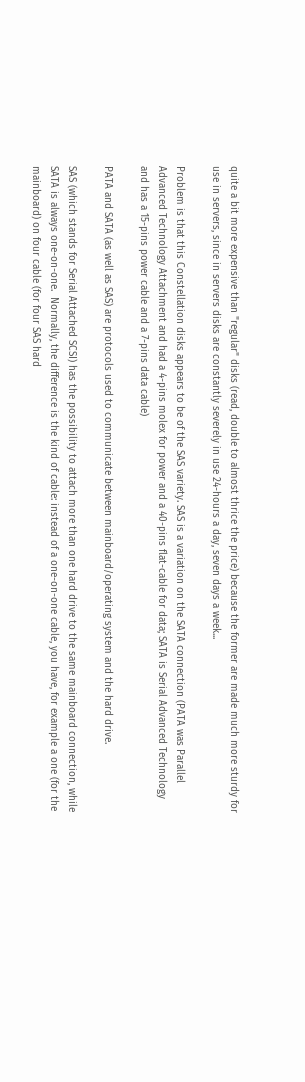quite a bit more expensive than "regular" disks (read, double to almost thrice the price) because the former are made much more sturdy for use in servers, since in servers disks are constantly severely in use 24-hours a day, seven days a week...

Problem is that this Constellation disks appears to be of the SAS variety. SAS is a variation on the SATA connection (PATA was Parallel Advanced Technology Attachment and had a 4-pins molex for power and a 40-pins flat-cable for data; SATA is Serial Advanced Technology and has a 15-pins power cable and a 7-pins data cable)

PATA and SATA (as well as SAS) are protocols used to communicate between mainboard/operating system and the hard drive.

SAS (which stands for Serial Attached SCSI) has the possibility to attach more than one hard drive to the same mainboard connection, while SATA is always one-on-one.  Normally, the difference is the kind of cable: instead of a one-on-one cable, you have, for example a one (for the mainboard) on four cable (for four SAS hard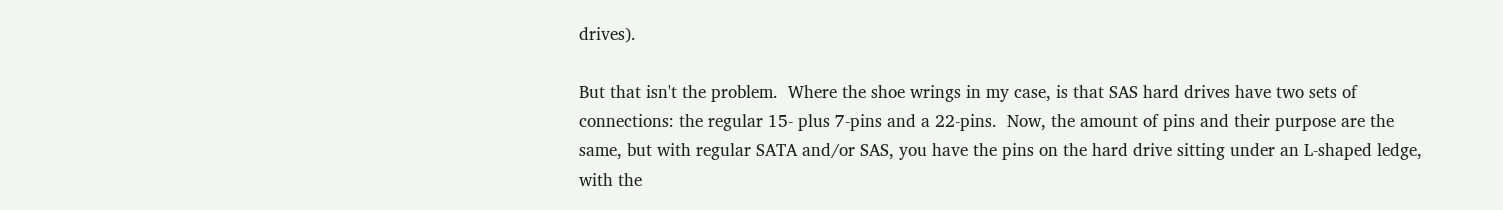drives).

But that isn't the problem.  Where the shoe wrings in my case, is that SAS hard drives have two sets of connections: the regular 15- plus 7-pins and a 22-pins.  Now, the amount of pins and their purpose are the same, but with regular SATA and/or SAS, you have the pins on the hard drive sitting under an L-shaped ledge, with the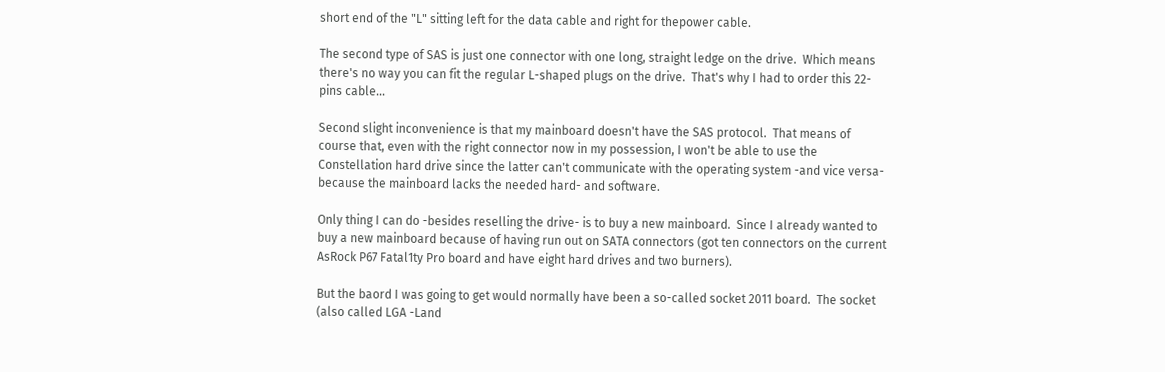short end of the "L" sitting left for the data cable and right for thepower cable.

The second type of SAS is just one connector with one long, straight ledge on the drive.  Which means there's no way you can fit the regular L-shaped plugs on the drive.  That's why I had to order this 22-pins cable...

Second slight inconvenience is that my mainboard doesn't have the SAS protocol.  That means of course that, even with the right connector now in my possession, I won't be able to use the Constellation hard drive since the latter can't communicate with the operating system -and vice versa- because the mainboard lacks the needed hard- and software.

Only thing I can do -besides reselling the drive- is to buy a new mainboard.  Since I already wanted to buy a new mainboard because of having run out on SATA connectors (got ten connectors on the current AsRock P67 Fatal1ty Pro board and have eight hard drives and two burners).

But the baord I was going to get would normally have been a so-called socket 2011 board.  The socket (also called LGA -Land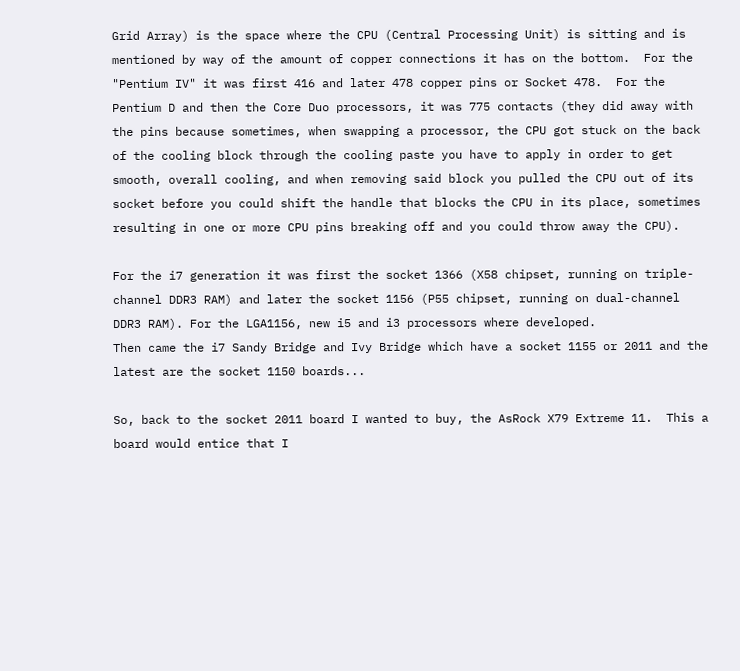Grid Array) is the space where the CPU (Central Processing Unit) is sitting and is mentioned by way of the amount of copper connections it has on the bottom.  For the "Pentium IV" it was first 416 and later 478 copper pins or Socket 478.  For the Pentium D and then the Core Duo processors, it was 775 contacts (they did away with the pins because sometimes, when swapping a processor, the CPU got stuck on the back of the cooling block through the cooling paste you have to apply in order to get smooth, overall cooling, and when removing said block you pulled the CPU out of its socket before you could shift the handle that blocks the CPU in its place, sometimes resulting in one or more CPU pins breaking off and you could throw away the CPU).

For the i7 generation it was first the socket 1366 (X58 chipset, running on triple-channel DDR3 RAM) and later the socket 1156 (P55 chipset, running on dual-channel DDR3 RAM). For the LGA1156, new i5 and i3 processors where developed.
Then came the i7 Sandy Bridge and Ivy Bridge which have a socket 1155 or 2011 and the latest are the socket 1150 boards...

So, back to the socket 2011 board I wanted to buy, the AsRock X79 Extreme 11.  This a board would entice that I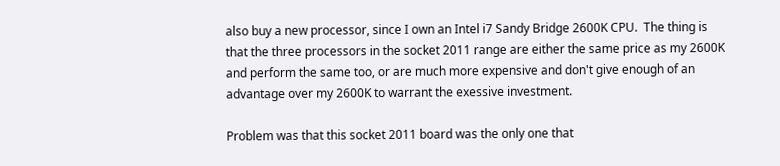also buy a new processor, since I own an Intel i7 Sandy Bridge 2600K CPU.  The thing is that the three processors in the socket 2011 range are either the same price as my 2600K and perform the same too, or are much more expensive and don't give enough of an advantage over my 2600K to warrant the exessive investment.

Problem was that this socket 2011 board was the only one that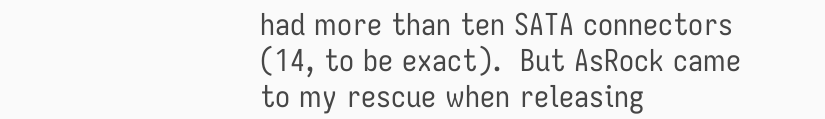had more than ten SATA connectors (14, to be exact).  But AsRock came to my rescue when releasing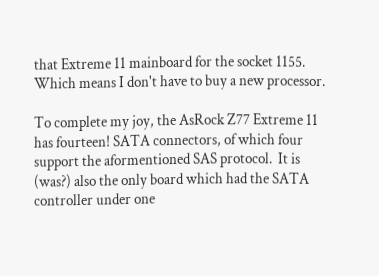that Extreme 11 mainboard for the socket 1155.  Which means I don't have to buy a new processor.

To complete my joy, the AsRock Z77 Extreme 11 has fourteen! SATA connectors, of which four support the aformentioned SAS protocol.  It is (was?) also the only board which had the SATA controller under one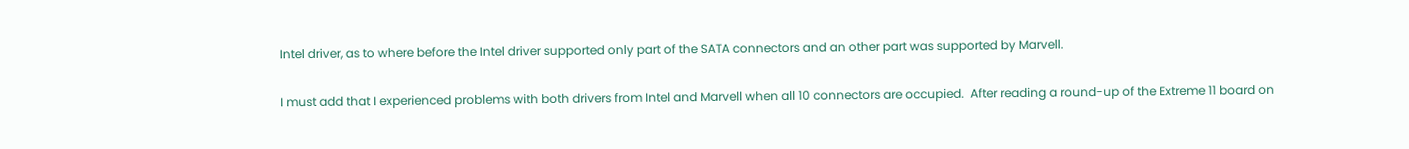Intel driver, as to where before the Intel driver supported only part of the SATA connectors and an other part was supported by Marvell.

I must add that I experienced problems with both drivers from Intel and Marvell when all 10 connectors are occupied.  After reading a round-up of the Extreme 11 board on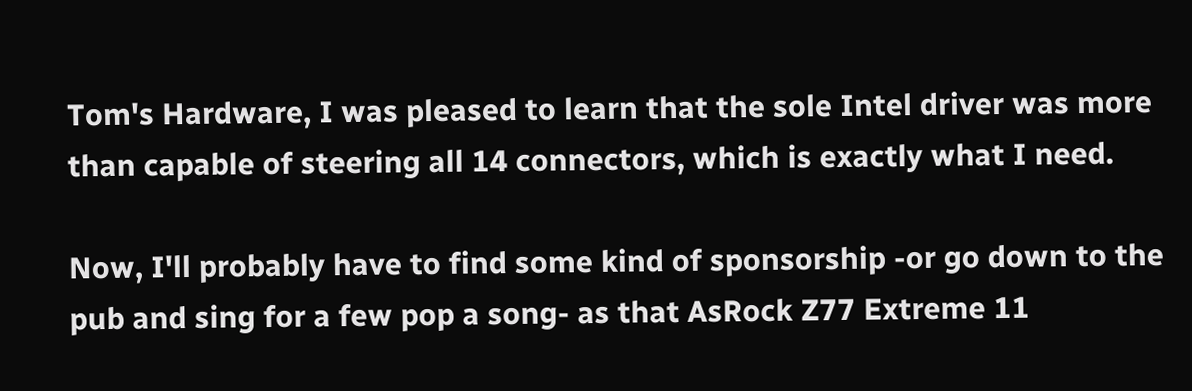Tom's Hardware, I was pleased to learn that the sole Intel driver was more than capable of steering all 14 connectors, which is exactly what I need.

Now, I'll probably have to find some kind of sponsorship -or go down to the pub and sing for a few pop a song- as that AsRock Z77 Extreme 11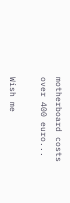motherboard costs over 400 euro...

Wish me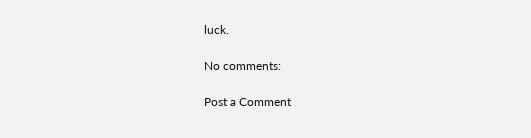luck.

No comments:

Post a Comment